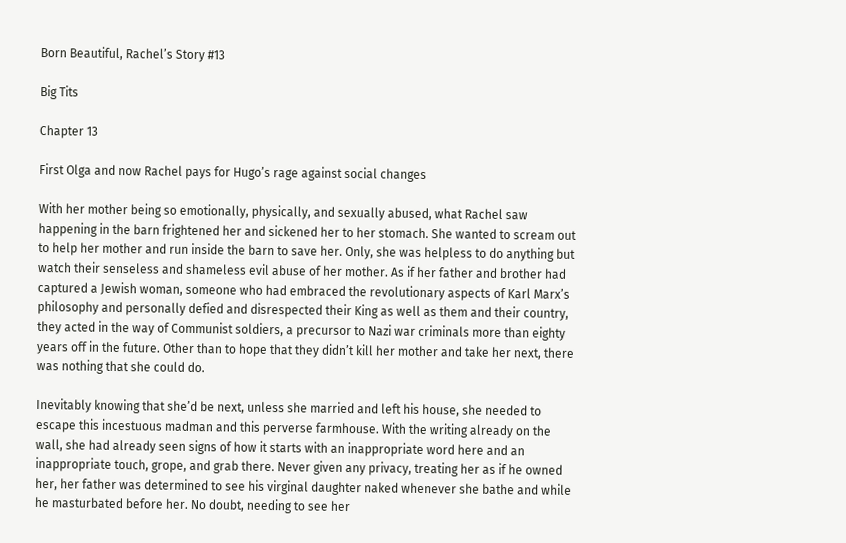Born Beautiful, Rachel’s Story #13

Big Tits

Chapter 13

First Olga and now Rachel pays for Hugo’s rage against social changes

With her mother being so emotionally, physically, and sexually abused, what Rachel saw happening in the barn frightened her and sickened her to her stomach. She wanted to scream out to help her mother and run inside the barn to save her. Only, she was helpless to do anything but watch their senseless and shameless evil abuse of her mother. As if her father and brother had captured a Jewish woman, someone who had embraced the revolutionary aspects of Karl Marx’s philosophy and personally defied and disrespected their King as well as them and their country, they acted in the way of Communist soldiers, a precursor to Nazi war criminals more than eighty years off in the future. Other than to hope that they didn’t kill her mother and take her next, there was nothing that she could do.

Inevitably knowing that she’d be next, unless she married and left his house, she needed to escape this incestuous madman and this perverse farmhouse. With the writing already on the wall, she had already seen signs of how it starts with an inappropriate word here and an inappropriate touch, grope, and grab there. Never given any privacy, treating her as if he owned her, her father was determined to see his virginal daughter naked whenever she bathe and while he masturbated before her. No doubt, needing to see her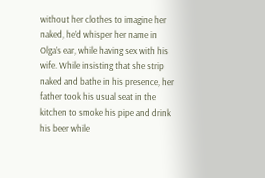without her clothes to imagine her naked, he’d whisper her name in Olga’s ear, while having sex with his wife. While insisting that she strip naked and bathe in his presence, her father took his usual seat in the kitchen to smoke his pipe and drink his beer while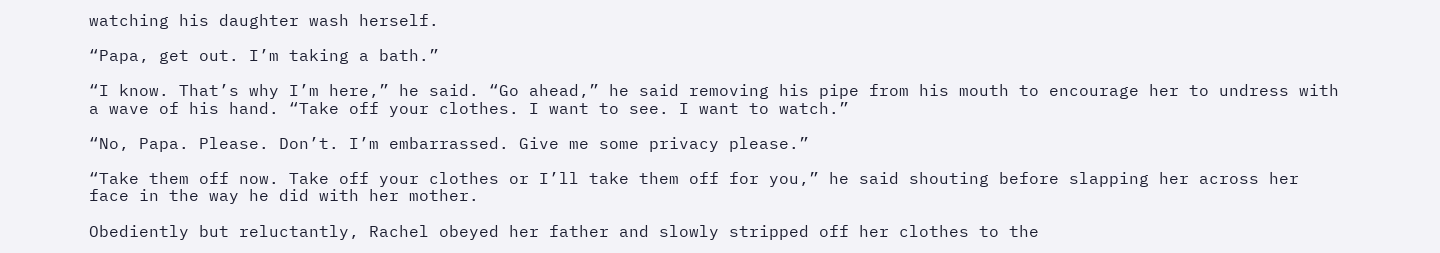watching his daughter wash herself.

“Papa, get out. I’m taking a bath.”

“I know. That’s why I’m here,” he said. “Go ahead,” he said removing his pipe from his mouth to encourage her to undress with a wave of his hand. “Take off your clothes. I want to see. I want to watch.”

“No, Papa. Please. Don’t. I’m embarrassed. Give me some privacy please.”

“Take them off now. Take off your clothes or I’ll take them off for you,” he said shouting before slapping her across her face in the way he did with her mother.

Obediently but reluctantly, Rachel obeyed her father and slowly stripped off her clothes to the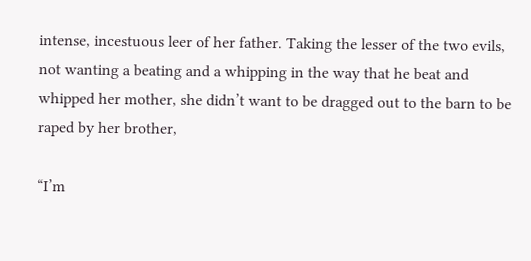intense, incestuous leer of her father. Taking the lesser of the two evils, not wanting a beating and a whipping in the way that he beat and whipped her mother, she didn’t want to be dragged out to the barn to be raped by her brother,

“I’m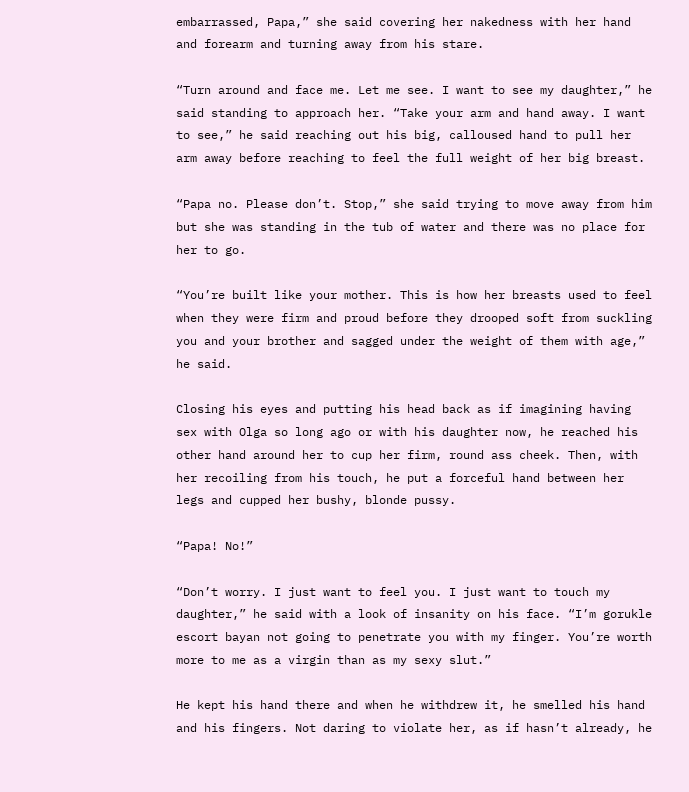embarrassed, Papa,” she said covering her nakedness with her hand and forearm and turning away from his stare.

“Turn around and face me. Let me see. I want to see my daughter,” he said standing to approach her. “Take your arm and hand away. I want to see,” he said reaching out his big, calloused hand to pull her arm away before reaching to feel the full weight of her big breast.

“Papa no. Please don’t. Stop,” she said trying to move away from him but she was standing in the tub of water and there was no place for her to go.

“You’re built like your mother. This is how her breasts used to feel when they were firm and proud before they drooped soft from suckling you and your brother and sagged under the weight of them with age,” he said.

Closing his eyes and putting his head back as if imagining having sex with Olga so long ago or with his daughter now, he reached his other hand around her to cup her firm, round ass cheek. Then, with her recoiling from his touch, he put a forceful hand between her legs and cupped her bushy, blonde pussy.

“Papa! No!”

“Don’t worry. I just want to feel you. I just want to touch my daughter,” he said with a look of insanity on his face. “I’m gorukle escort bayan not going to penetrate you with my finger. You’re worth more to me as a virgin than as my sexy slut.”

He kept his hand there and when he withdrew it, he smelled his hand and his fingers. Not daring to violate her, as if hasn’t already, he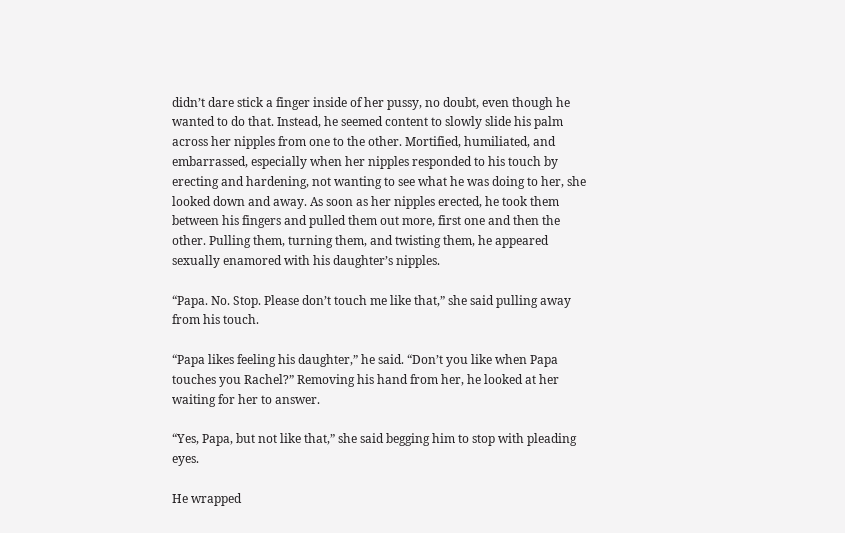didn’t dare stick a finger inside of her pussy, no doubt, even though he wanted to do that. Instead, he seemed content to slowly slide his palm across her nipples from one to the other. Mortified, humiliated, and embarrassed, especially when her nipples responded to his touch by erecting and hardening, not wanting to see what he was doing to her, she looked down and away. As soon as her nipples erected, he took them between his fingers and pulled them out more, first one and then the other. Pulling them, turning them, and twisting them, he appeared sexually enamored with his daughter’s nipples.

“Papa. No. Stop. Please don’t touch me like that,” she said pulling away from his touch.

“Papa likes feeling his daughter,” he said. “Don’t you like when Papa touches you Rachel?” Removing his hand from her, he looked at her waiting for her to answer.

“Yes, Papa, but not like that,” she said begging him to stop with pleading eyes.

He wrapped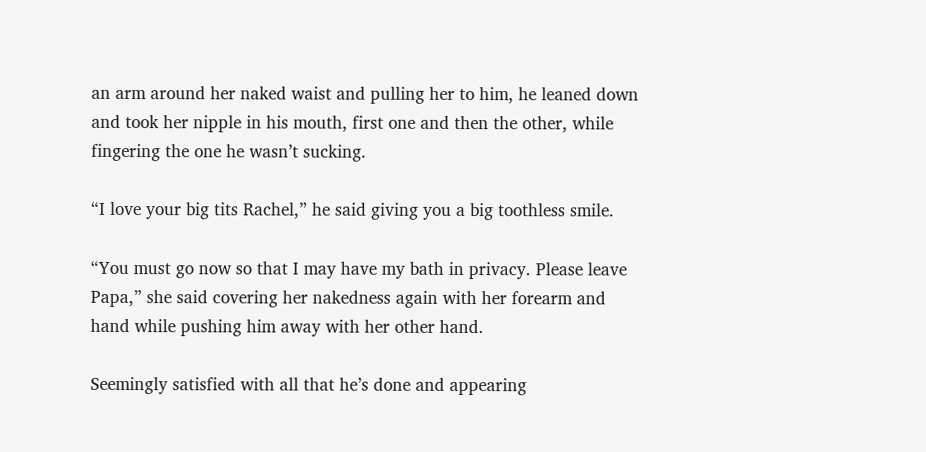an arm around her naked waist and pulling her to him, he leaned down and took her nipple in his mouth, first one and then the other, while fingering the one he wasn’t sucking.

“I love your big tits Rachel,” he said giving you a big toothless smile.

“You must go now so that I may have my bath in privacy. Please leave Papa,” she said covering her nakedness again with her forearm and hand while pushing him away with her other hand.

Seemingly satisfied with all that he’s done and appearing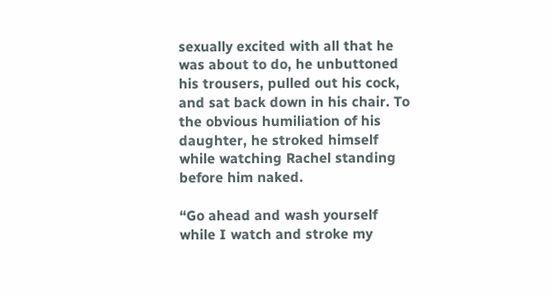sexually excited with all that he was about to do, he unbuttoned his trousers, pulled out his cock, and sat back down in his chair. To the obvious humiliation of his daughter, he stroked himself while watching Rachel standing before him naked.

“Go ahead and wash yourself while I watch and stroke my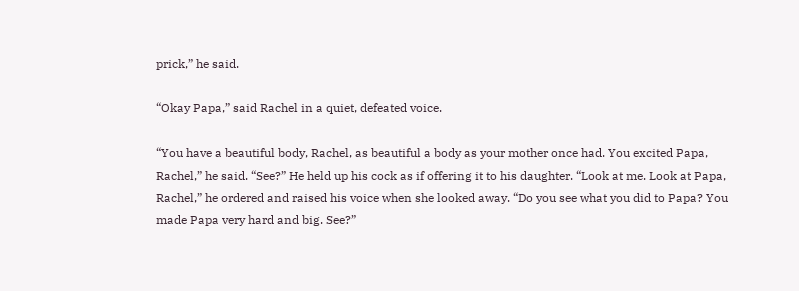prick,” he said.

“Okay Papa,” said Rachel in a quiet, defeated voice.

“You have a beautiful body, Rachel, as beautiful a body as your mother once had. You excited Papa, Rachel,” he said. “See?” He held up his cock as if offering it to his daughter. “Look at me. Look at Papa, Rachel,” he ordered and raised his voice when she looked away. “Do you see what you did to Papa? You made Papa very hard and big. See?”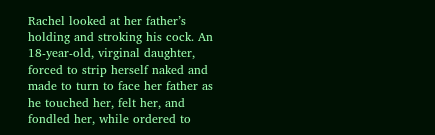Rachel looked at her father’s holding and stroking his cock. An 18-year-old, virginal daughter, forced to strip herself naked and made to turn to face her father as he touched her, felt her, and fondled her, while ordered to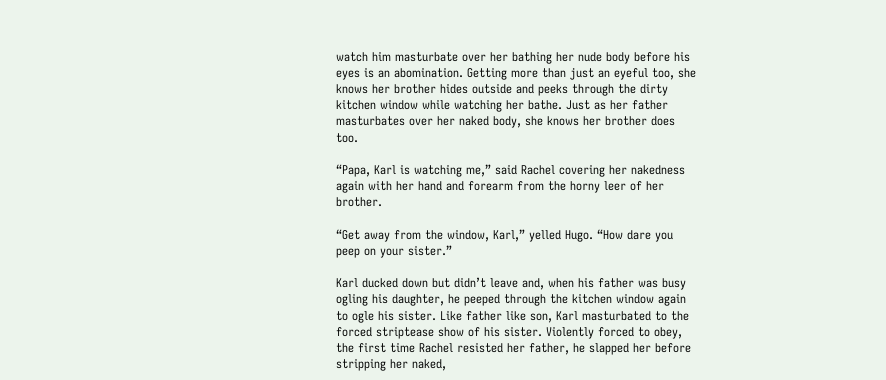watch him masturbate over her bathing her nude body before his eyes is an abomination. Getting more than just an eyeful too, she knows her brother hides outside and peeks through the dirty kitchen window while watching her bathe. Just as her father masturbates over her naked body, she knows her brother does too.

“Papa, Karl is watching me,” said Rachel covering her nakedness again with her hand and forearm from the horny leer of her brother.

“Get away from the window, Karl,” yelled Hugo. “How dare you peep on your sister.”

Karl ducked down but didn’t leave and, when his father was busy ogling his daughter, he peeped through the kitchen window again to ogle his sister. Like father like son, Karl masturbated to the forced striptease show of his sister. Violently forced to obey, the first time Rachel resisted her father, he slapped her before stripping her naked,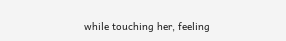while touching her, feeling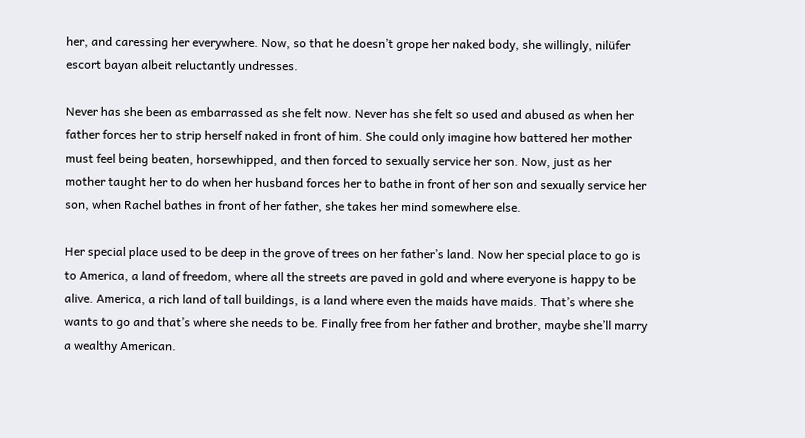her, and caressing her everywhere. Now, so that he doesn’t grope her naked body, she willingly, nilüfer escort bayan albeit reluctantly undresses.

Never has she been as embarrassed as she felt now. Never has she felt so used and abused as when her father forces her to strip herself naked in front of him. She could only imagine how battered her mother must feel being beaten, horsewhipped, and then forced to sexually service her son. Now, just as her mother taught her to do when her husband forces her to bathe in front of her son and sexually service her son, when Rachel bathes in front of her father, she takes her mind somewhere else.

Her special place used to be deep in the grove of trees on her father’s land. Now her special place to go is to America, a land of freedom, where all the streets are paved in gold and where everyone is happy to be alive. America, a rich land of tall buildings, is a land where even the maids have maids. That’s where she wants to go and that’s where she needs to be. Finally free from her father and brother, maybe she’ll marry a wealthy American.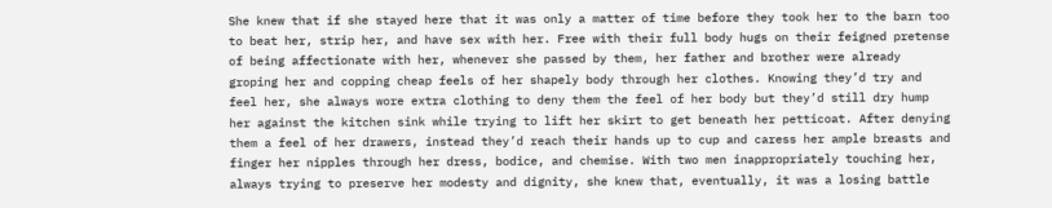She knew that if she stayed here that it was only a matter of time before they took her to the barn too to beat her, strip her, and have sex with her. Free with their full body hugs on their feigned pretense of being affectionate with her, whenever she passed by them, her father and brother were already groping her and copping cheap feels of her shapely body through her clothes. Knowing they’d try and feel her, she always wore extra clothing to deny them the feel of her body but they’d still dry hump her against the kitchen sink while trying to lift her skirt to get beneath her petticoat. After denying them a feel of her drawers, instead they’d reach their hands up to cup and caress her ample breasts and finger her nipples through her dress, bodice, and chemise. With two men inappropriately touching her, always trying to preserve her modesty and dignity, she knew that, eventually, it was a losing battle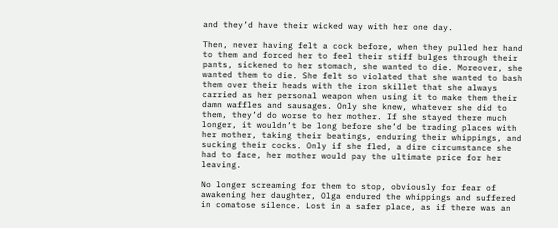and they’d have their wicked way with her one day.

Then, never having felt a cock before, when they pulled her hand to them and forced her to feel their stiff bulges through their pants, sickened to her stomach, she wanted to die. Moreover, she wanted them to die. She felt so violated that she wanted to bash them over their heads with the iron skillet that she always carried as her personal weapon when using it to make them their damn waffles and sausages. Only she knew, whatever she did to them, they’d do worse to her mother. If she stayed there much longer, it wouldn’t be long before she’d be trading places with her mother, taking their beatings, enduring their whippings, and sucking their cocks. Only if she fled, a dire circumstance she had to face, her mother would pay the ultimate price for her leaving.

No longer screaming for them to stop, obviously for fear of awakening her daughter, Olga endured the whippings and suffered in comatose silence. Lost in a safer place, as if there was an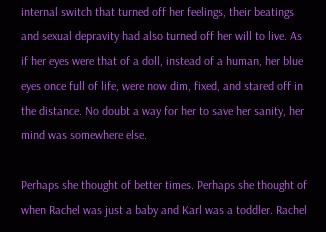internal switch that turned off her feelings, their beatings and sexual depravity had also turned off her will to live. As if her eyes were that of a doll, instead of a human, her blue eyes once full of life, were now dim, fixed, and stared off in the distance. No doubt a way for her to save her sanity, her mind was somewhere else.

Perhaps she thought of better times. Perhaps she thought of when Rachel was just a baby and Karl was a toddler. Rachel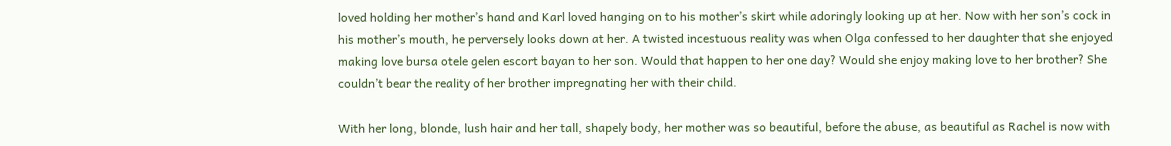loved holding her mother’s hand and Karl loved hanging on to his mother’s skirt while adoringly looking up at her. Now with her son’s cock in his mother’s mouth, he perversely looks down at her. A twisted incestuous reality was when Olga confessed to her daughter that she enjoyed making love bursa otele gelen escort bayan to her son. Would that happen to her one day? Would she enjoy making love to her brother? She couldn’t bear the reality of her brother impregnating her with their child.

With her long, blonde, lush hair and her tall, shapely body, her mother was so beautiful, before the abuse, as beautiful as Rachel is now with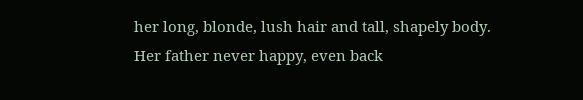her long, blonde, lush hair and tall, shapely body. Her father never happy, even back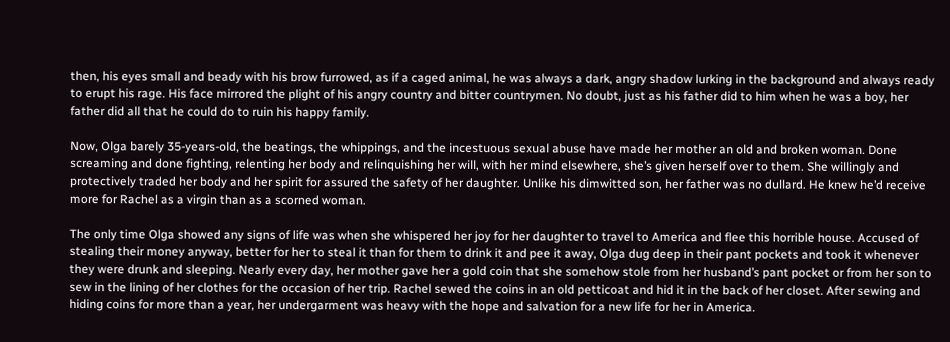then, his eyes small and beady with his brow furrowed, as if a caged animal, he was always a dark, angry shadow lurking in the background and always ready to erupt his rage. His face mirrored the plight of his angry country and bitter countrymen. No doubt, just as his father did to him when he was a boy, her father did all that he could do to ruin his happy family.

Now, Olga barely 35-years-old, the beatings, the whippings, and the incestuous sexual abuse have made her mother an old and broken woman. Done screaming and done fighting, relenting her body and relinquishing her will, with her mind elsewhere, she’s given herself over to them. She willingly and protectively traded her body and her spirit for assured the safety of her daughter. Unlike his dimwitted son, her father was no dullard. He knew he’d receive more for Rachel as a virgin than as a scorned woman.

The only time Olga showed any signs of life was when she whispered her joy for her daughter to travel to America and flee this horrible house. Accused of stealing their money anyway, better for her to steal it than for them to drink it and pee it away, Olga dug deep in their pant pockets and took it whenever they were drunk and sleeping. Nearly every day, her mother gave her a gold coin that she somehow stole from her husband’s pant pocket or from her son to sew in the lining of her clothes for the occasion of her trip. Rachel sewed the coins in an old petticoat and hid it in the back of her closet. After sewing and hiding coins for more than a year, her undergarment was heavy with the hope and salvation for a new life for her in America.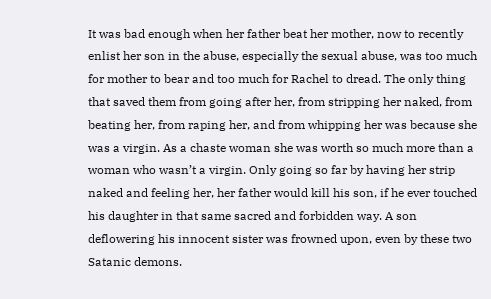It was bad enough when her father beat her mother, now to recently enlist her son in the abuse, especially the sexual abuse, was too much for mother to bear and too much for Rachel to dread. The only thing that saved them from going after her, from stripping her naked, from beating her, from raping her, and from whipping her was because she was a virgin. As a chaste woman she was worth so much more than a woman who wasn’t a virgin. Only going so far by having her strip naked and feeling her, her father would kill his son, if he ever touched his daughter in that same sacred and forbidden way. A son deflowering his innocent sister was frowned upon, even by these two Satanic demons.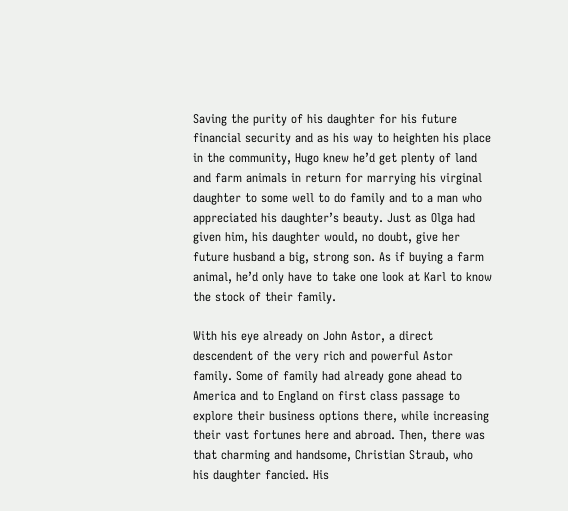Saving the purity of his daughter for his future financial security and as his way to heighten his place in the community, Hugo knew he’d get plenty of land and farm animals in return for marrying his virginal daughter to some well to do family and to a man who appreciated his daughter’s beauty. Just as Olga had given him, his daughter would, no doubt, give her future husband a big, strong son. As if buying a farm animal, he’d only have to take one look at Karl to know the stock of their family.

With his eye already on John Astor, a direct descendent of the very rich and powerful Astor family. Some of family had already gone ahead to America and to England on first class passage to explore their business options there, while increasing their vast fortunes here and abroad. Then, there was that charming and handsome, Christian Straub, who his daughter fancied. His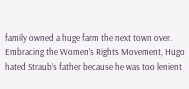family owned a huge farm the next town over. Embracing the Women’s Rights Movement, Hugo hated Straub’s father because he was too lenient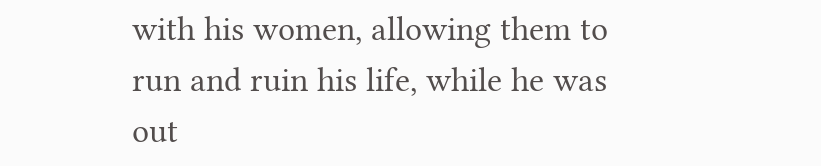with his women, allowing them to run and ruin his life, while he was out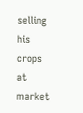selling his crops at market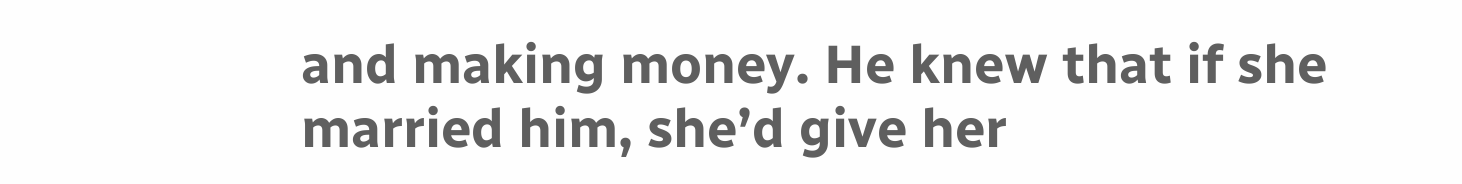and making money. He knew that if she married him, she’d give her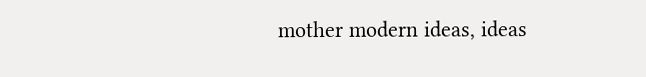mother modern ideas, ideas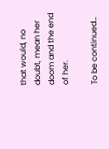that would, no doubt, mean her doom and the end of her.

To be continued…